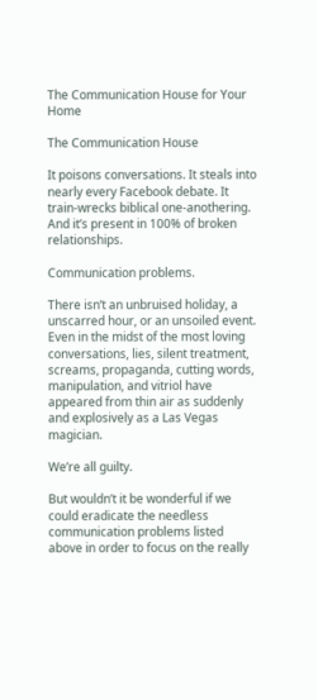The Communication House for Your Home

The Communication House

It poisons conversations. It steals into nearly every Facebook debate. It train-wrecks biblical one-anothering. And it’s present in 100% of broken relationships.

Communication problems.

There isn’t an unbruised holiday, a unscarred hour, or an unsoiled event. Even in the midst of the most loving conversations, lies, silent treatment, screams, propaganda, cutting words, manipulation, and vitriol have appeared from thin air as suddenly and explosively as a Las Vegas magician.

We’re all guilty.

But wouldn’t it be wonderful if we could eradicate the needless communication problems listed above in order to focus on the really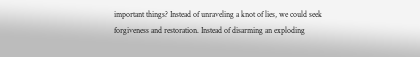important things? Instead of unraveling a knot of lies, we could seek forgiveness and restoration. Instead of disarming an exploding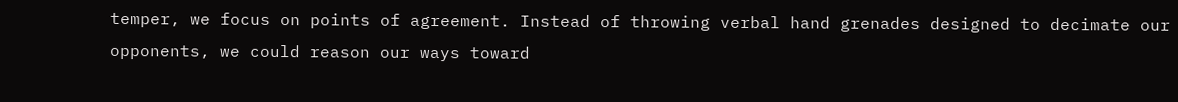temper, we focus on points of agreement. Instead of throwing verbal hand grenades designed to decimate our opponents, we could reason our ways toward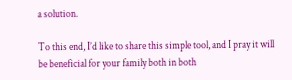a solution.

To this end, I’d like to share this simple tool, and I pray it will be beneficial for your family both in both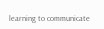learning to communicate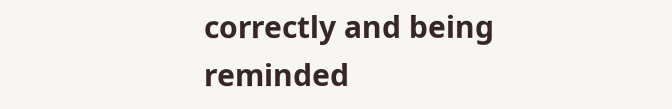correctly and being reminded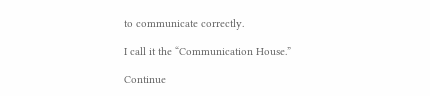to communicate correctly.

I call it the “Communication House.”

Continue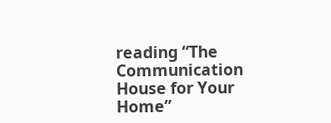reading “The Communication House for Your Home”